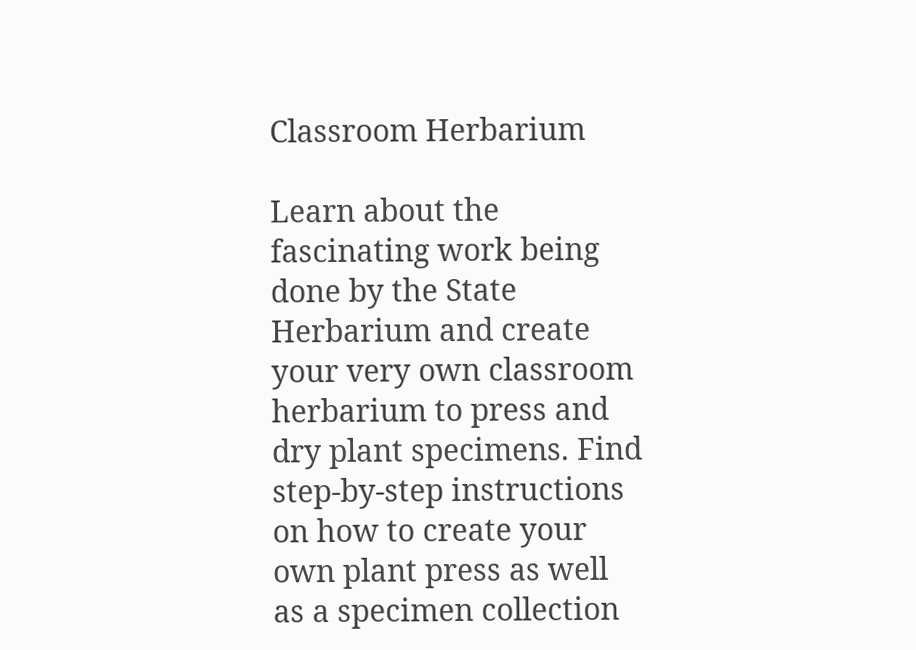Classroom Herbarium

Learn about the fascinating work being done by the State Herbarium and create your very own classroom herbarium to press and dry plant specimens. Find step-by-step instructions on how to create your own plant press as well as a specimen collection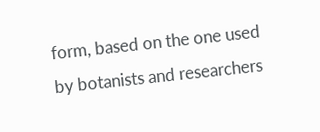form, based on the one used by botanists and researchers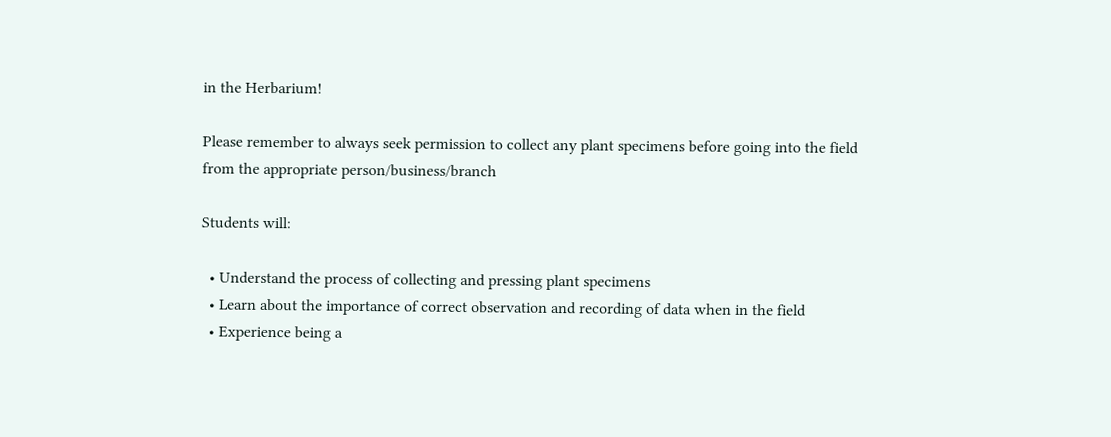in the Herbarium!

Please remember to always seek permission to collect any plant specimens before going into the field from the appropriate person/business/branch

Students will:

  • Understand the process of collecting and pressing plant specimens
  • Learn about the importance of correct observation and recording of data when in the field
  • Experience being a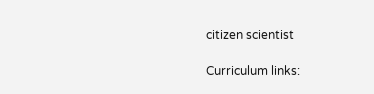citizen scientist

Curriculum links: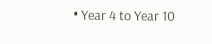• Year 4 to Year 10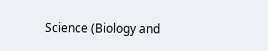Science (Biology and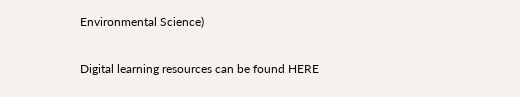Environmental Science)

Digital learning resources can be found HERE